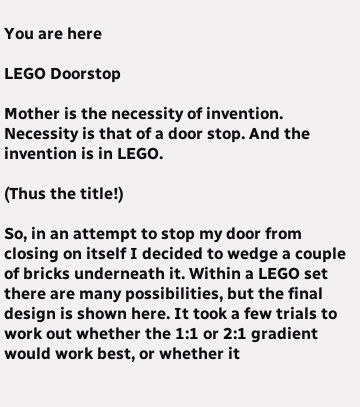You are here

LEGO Doorstop

Mother is the necessity of invention. Necessity is that of a door stop. And the invention is in LEGO.

(Thus the title!)

So, in an attempt to stop my door from closing on itself I decided to wedge a couple of bricks underneath it. Within a LEGO set there are many possibilities, but the final design is shown here. It took a few trials to work out whether the 1:1 or 2:1 gradient would work best, or whether it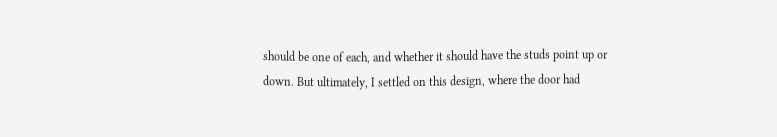should be one of each, and whether it should have the studs point up or down. But ultimately, I settled on this design, where the door had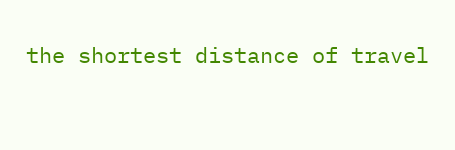the shortest distance of travel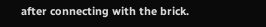after connecting with the brick.